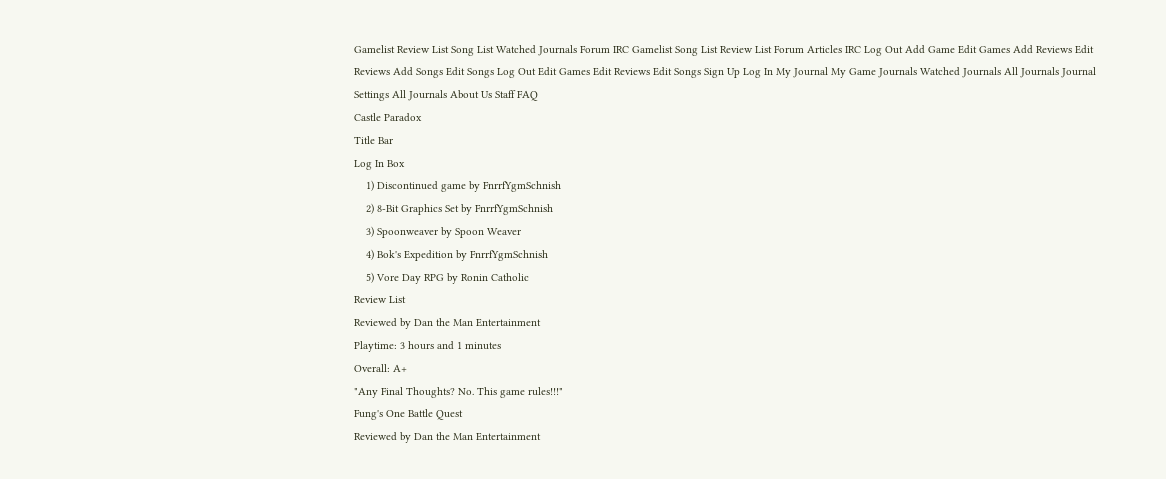Gamelist Review List Song List Watched Journals Forum IRC Gamelist Song List Review List Forum Articles IRC Log Out Add Game Edit Games Add Reviews Edit Reviews Add Songs Edit Songs Log Out Edit Games Edit Reviews Edit Songs Sign Up Log In My Journal My Game Journals Watched Journals All Journals Journal Settings All Journals About Us Staff FAQ
Castle Paradox
Title Bar
Log In Box
    1) Discontinued game by FnrrfYgmSchnish
    2) 8-Bit Graphics Set by FnrrfYgmSchnish
    3) Spoonweaver by Spoon Weaver
    4) Bok's Expedition by FnrrfYgmSchnish
    5) Vore Day RPG by Ronin Catholic
Review List
Reviewed by Dan the Man Entertainment
Playtime: 3 hours and 1 minutes
Overall: A+
"Any Final Thoughts? No. This game rules!!!"
Fung's One Battle Quest
Reviewed by Dan the Man Entertainment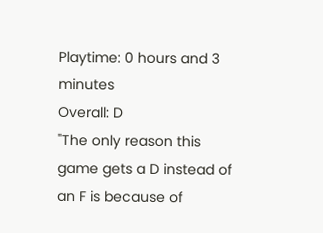Playtime: 0 hours and 3 minutes
Overall: D
"The only reason this game gets a D instead of an F is because of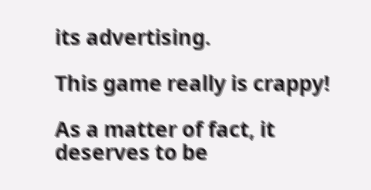its advertising.

This game really is crappy!

As a matter of fact, it deserves to be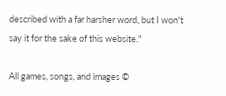described with a far harsher word, but I won't
say it for the sake of this website."

All games, songs, and images ©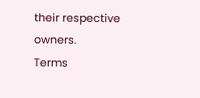their respective owners.
Terms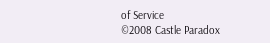of Service
©2008 Castle Paradox